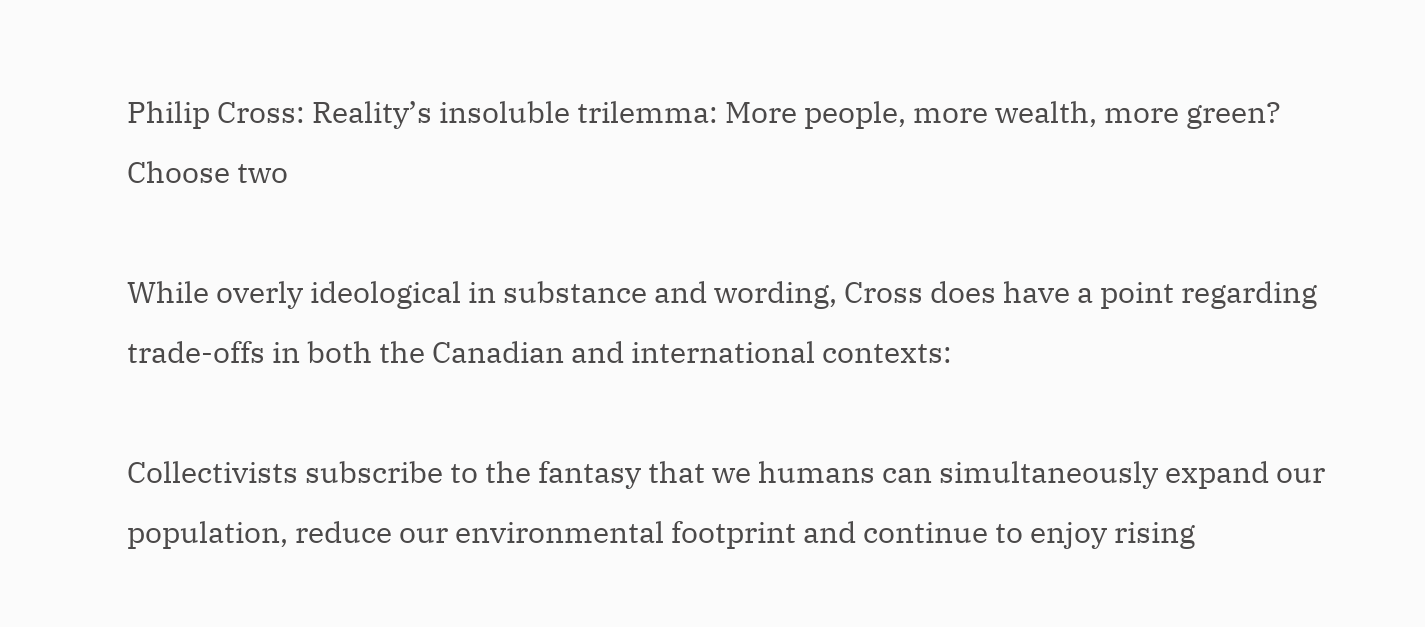Philip Cross: Reality’s insoluble trilemma: More people, more wealth, more green? Choose two

While overly ideological in substance and wording, Cross does have a point regarding trade-offs in both the Canadian and international contexts:

Collectivists subscribe to the fantasy that we humans can simultaneously expand our population, reduce our environmental footprint and continue to enjoy rising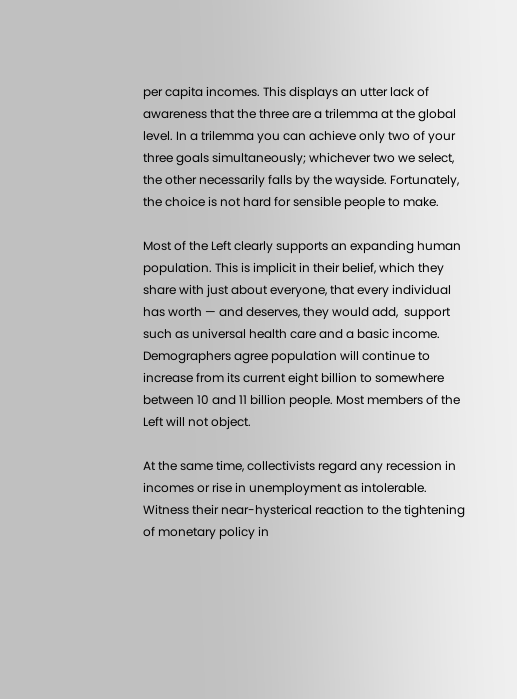per capita incomes. This displays an utter lack of awareness that the three are a trilemma at the global level. In a trilemma you can achieve only two of your three goals simultaneously; whichever two we select, the other necessarily falls by the wayside. Fortunately, the choice is not hard for sensible people to make.

Most of the Left clearly supports an expanding human population. This is implicit in their belief, which they share with just about everyone, that every individual has worth — and deserves, they would add,  support such as universal health care and a basic income. Demographers agree population will continue to increase from its current eight billion to somewhere between 10 and 11 billion people. Most members of the Left will not object.

At the same time, collectivists regard any recession in incomes or rise in unemployment as intolerable. Witness their near-hysterical reaction to the tightening of monetary policy in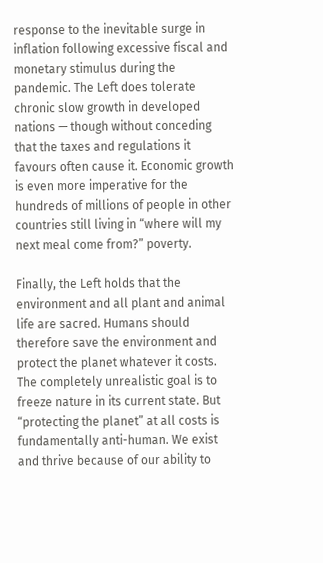response to the inevitable surge in inflation following excessive fiscal and monetary stimulus during the pandemic. The Left does tolerate chronic slow growth in developed nations — though without conceding that the taxes and regulations it favours often cause it. Economic growth is even more imperative for the hundreds of millions of people in other countries still living in “where will my next meal come from?” poverty.

Finally, the Left holds that the environment and all plant and animal life are sacred. Humans should therefore save the environment and protect the planet whatever it costs. The completely unrealistic goal is to freeze nature in its current state. But “protecting the planet” at all costs is fundamentally anti-human. We exist and thrive because of our ability to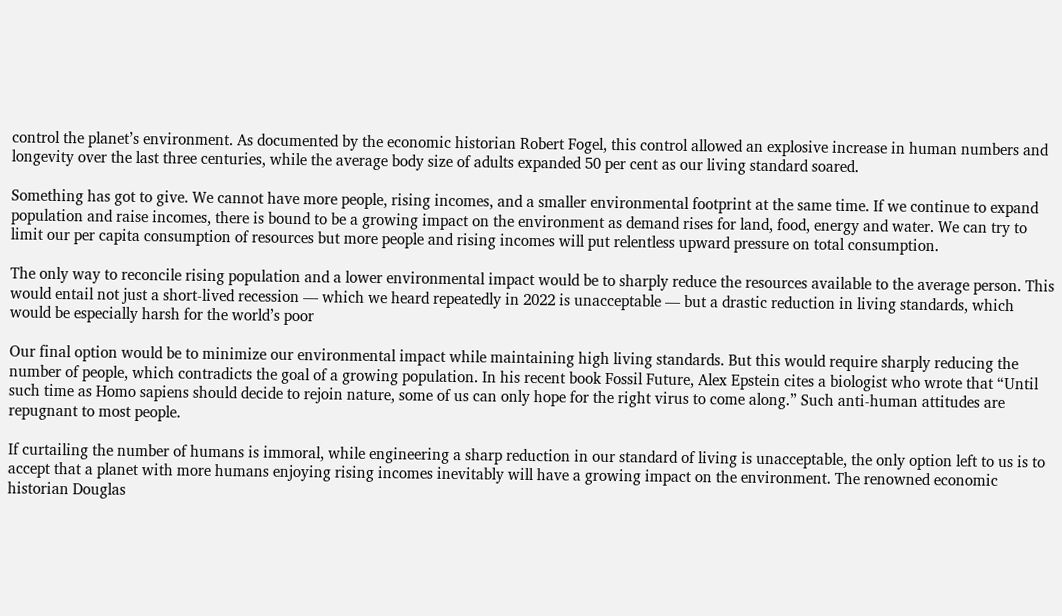control the planet’s environment. As documented by the economic historian Robert Fogel, this control allowed an explosive increase in human numbers and longevity over the last three centuries, while the average body size of adults expanded 50 per cent as our living standard soared.

Something has got to give. We cannot have more people, rising incomes, and a smaller environmental footprint at the same time. If we continue to expand population and raise incomes, there is bound to be a growing impact on the environment as demand rises for land, food, energy and water. We can try to limit our per capita consumption of resources but more people and rising incomes will put relentless upward pressure on total consumption.

The only way to reconcile rising population and a lower environmental impact would be to sharply reduce the resources available to the average person. This would entail not just a short-lived recession — which we heard repeatedly in 2022 is unacceptable — but a drastic reduction in living standards, which would be especially harsh for the world’s poor

Our final option would be to minimize our environmental impact while maintaining high living standards. But this would require sharply reducing the number of people, which contradicts the goal of a growing population. In his recent book Fossil Future, Alex Epstein cites a biologist who wrote that “Until such time as Homo sapiens should decide to rejoin nature, some of us can only hope for the right virus to come along.” Such anti-human attitudes are repugnant to most people.

If curtailing the number of humans is immoral, while engineering a sharp reduction in our standard of living is unacceptable, the only option left to us is to accept that a planet with more humans enjoying rising incomes inevitably will have a growing impact on the environment. The renowned economic historian Douglas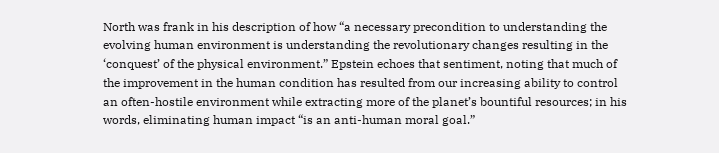North was frank in his description of how “a necessary precondition to understanding the evolving human environment is understanding the revolutionary changes resulting in the ‘conquest’ of the physical environment.” Epstein echoes that sentiment, noting that much of the improvement in the human condition has resulted from our increasing ability to control an often-hostile environment while extracting more of the planet’s bountiful resources; in his words, eliminating human impact “is an anti-human moral goal.”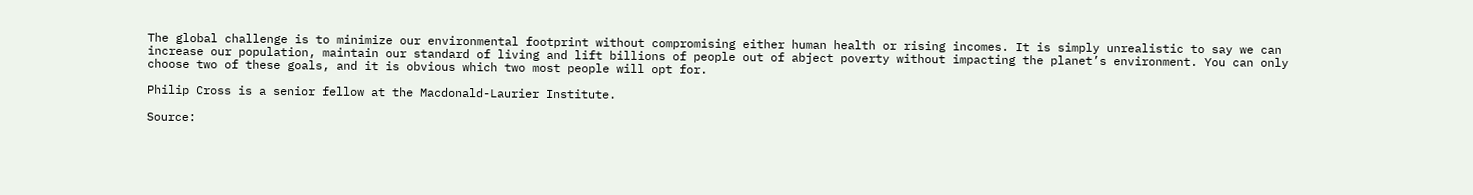The global challenge is to minimize our environmental footprint without compromising either human health or rising incomes. It is simply unrealistic to say we can increase our population, maintain our standard of living and lift billions of people out of abject poverty without impacting the planet’s environment. You can only choose two of these goals, and it is obvious which two most people will opt for.

Philip Cross is a senior fellow at the Macdonald-Laurier Institute.

Source: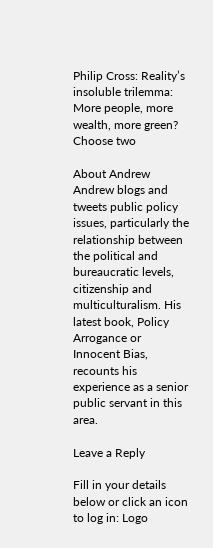Philip Cross: Reality’s insoluble trilemma: More people, more wealth, more green? Choose two

About Andrew
Andrew blogs and tweets public policy issues, particularly the relationship between the political and bureaucratic levels, citizenship and multiculturalism. His latest book, Policy Arrogance or Innocent Bias, recounts his experience as a senior public servant in this area.

Leave a Reply

Fill in your details below or click an icon to log in: Logo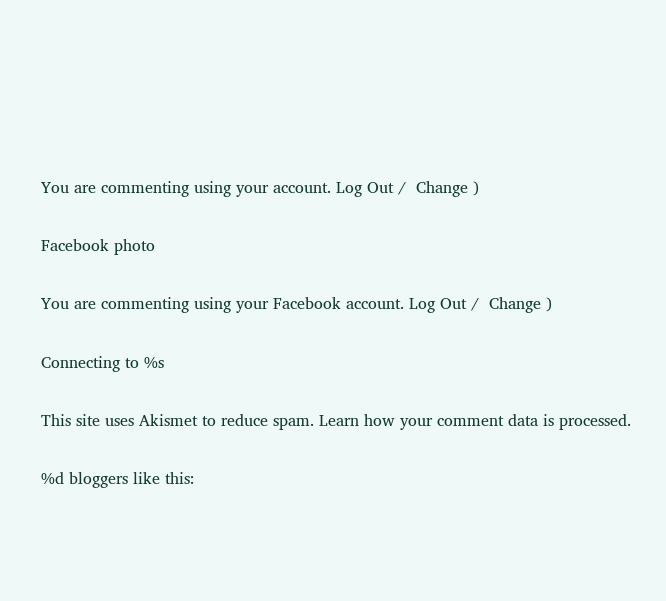You are commenting using your account. Log Out /  Change )

Facebook photo

You are commenting using your Facebook account. Log Out /  Change )

Connecting to %s

This site uses Akismet to reduce spam. Learn how your comment data is processed.

%d bloggers like this: